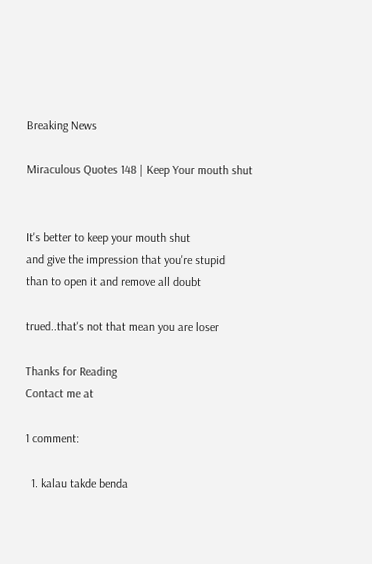Breaking News

Miraculous Quotes 148 | Keep Your mouth shut


It's better to keep your mouth shut
and give the impression that you're stupid
than to open it and remove all doubt

trued..that's not that mean you are loser

Thanks for Reading
Contact me at

1 comment:

  1. kalau takde benda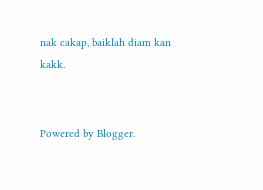nak cakap, baiklah diam kan kakk.


Powered by Blogger.